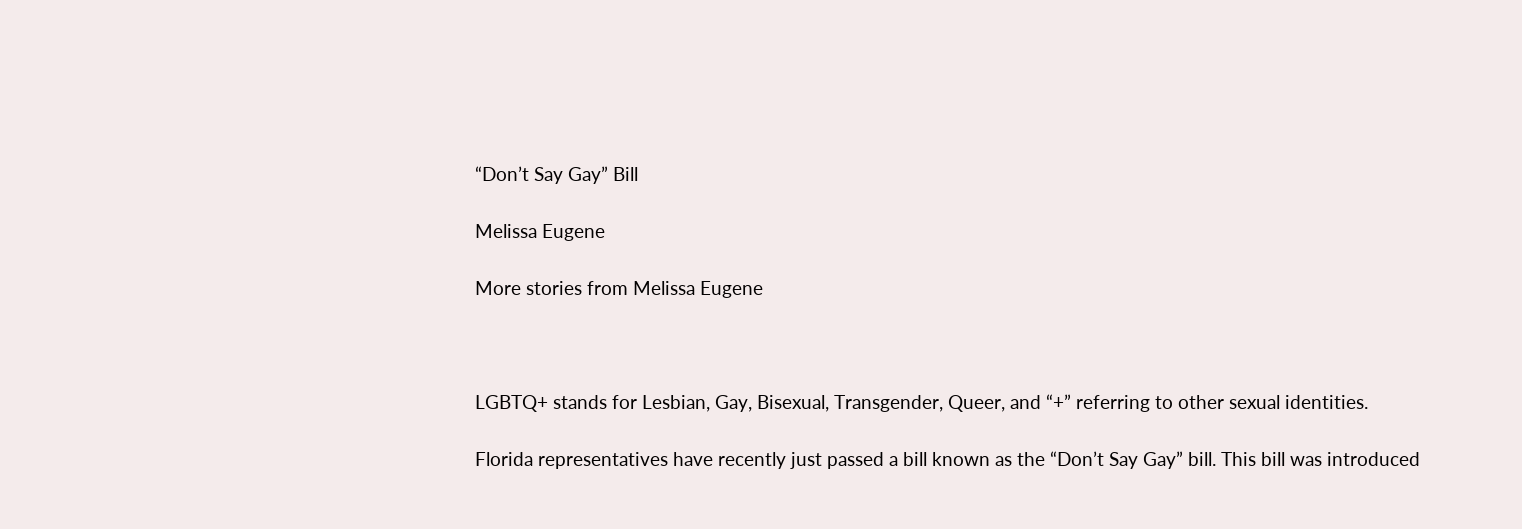“Don’t Say Gay” Bill

Melissa Eugene

More stories from Melissa Eugene



LGBTQ+ stands for Lesbian, Gay, Bisexual, Transgender, Queer, and “+” referring to other sexual identities.

Florida representatives have recently just passed a bill known as the “Don’t Say Gay” bill. This bill was introduced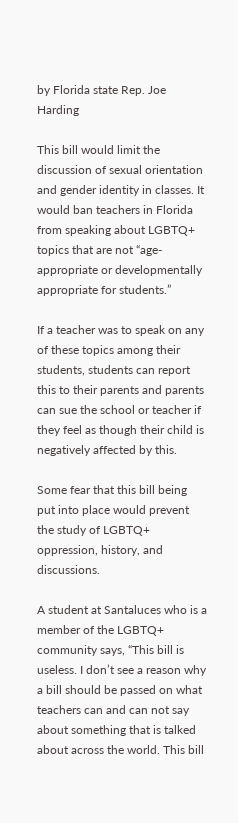by Florida state Rep. Joe Harding

This bill would limit the discussion of sexual orientation and gender identity in classes. It would ban teachers in Florida from speaking about LGBTQ+ topics that are not “age-appropriate or developmentally appropriate for students.”

If a teacher was to speak on any of these topics among their students, students can report this to their parents and parents can sue the school or teacher if they feel as though their child is negatively affected by this.

Some fear that this bill being put into place would prevent the study of LGBTQ+ oppression, history, and discussions.

A student at Santaluces who is a member of the LGBTQ+ community says, “This bill is useless. I don’t see a reason why a bill should be passed on what teachers can and can not say about something that is talked about across the world. This bill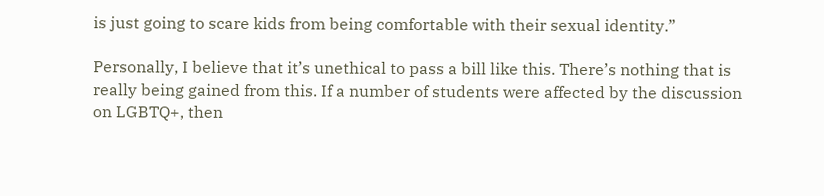is just going to scare kids from being comfortable with their sexual identity.”

Personally, I believe that it’s unethical to pass a bill like this. There’s nothing that is really being gained from this. If a number of students were affected by the discussion on LGBTQ+, then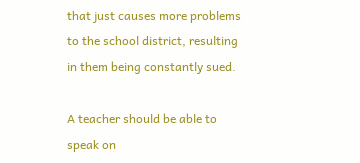that just causes more problems to the school district, resulting in them being constantly sued.

A teacher should be able to speak on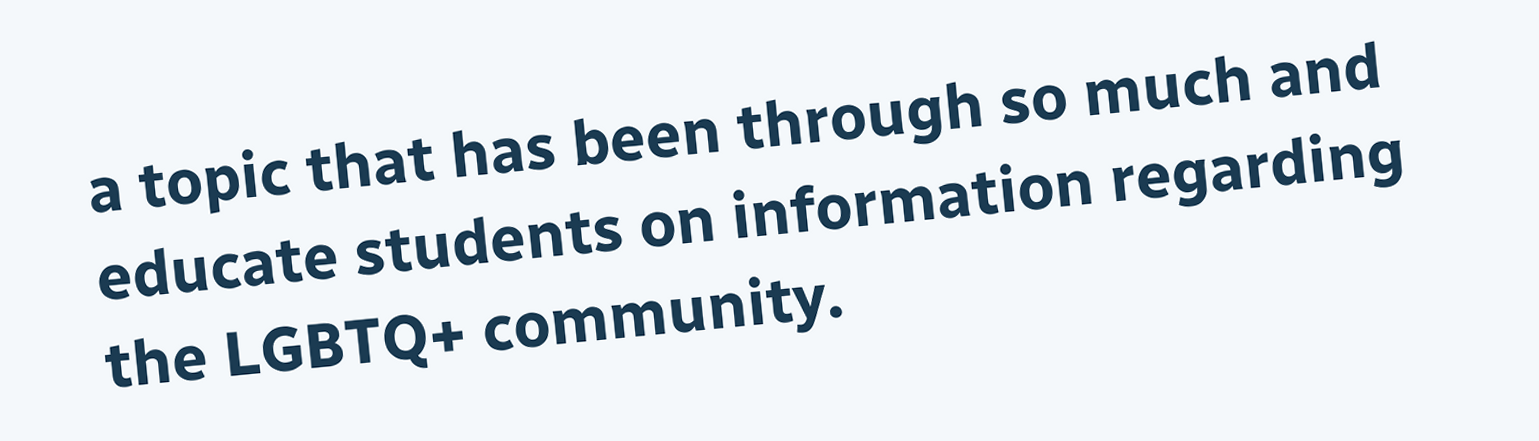a topic that has been through so much and educate students on information regarding the LGBTQ+ community.